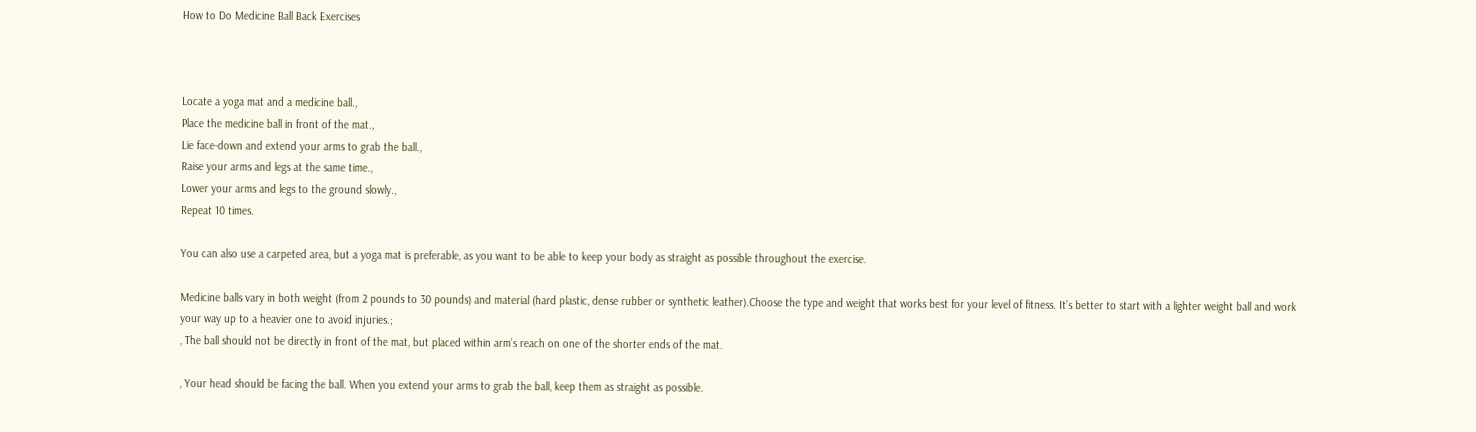How to Do Medicine Ball Back Exercises



Locate a yoga mat and a medicine ball.,
Place the medicine ball in front of the mat.,
Lie face-down and extend your arms to grab the ball.,
Raise your arms and legs at the same time.,
Lower your arms and legs to the ground slowly.,
Repeat 10 times.

You can also use a carpeted area, but a yoga mat is preferable, as you want to be able to keep your body as straight as possible throughout the exercise.

Medicine balls vary in both weight (from 2 pounds to 30 pounds) and material (hard plastic, dense rubber or synthetic leather).Choose the type and weight that works best for your level of fitness. It’s better to start with a lighter weight ball and work your way up to a heavier one to avoid injuries.;
, The ball should not be directly in front of the mat, but placed within arm’s reach on one of the shorter ends of the mat.

, Your head should be facing the ball. When you extend your arms to grab the ball, keep them as straight as possible.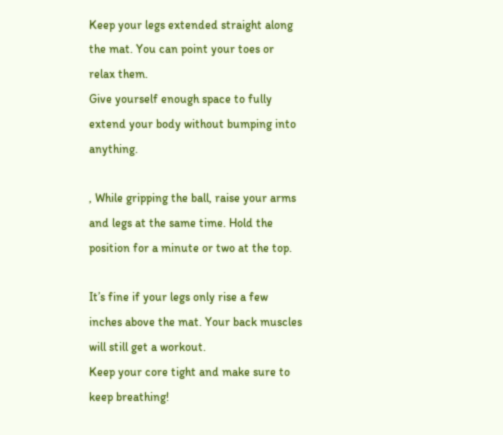Keep your legs extended straight along the mat. You can point your toes or relax them.
Give yourself enough space to fully extend your body without bumping into anything.

, While gripping the ball, raise your arms and legs at the same time. Hold the position for a minute or two at the top.

It’s fine if your legs only rise a few inches above the mat. Your back muscles will still get a workout.
Keep your core tight and make sure to keep breathing!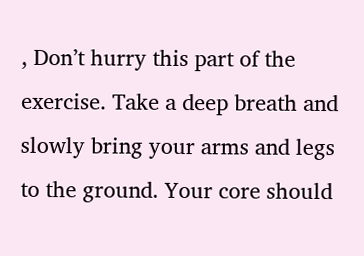, Don’t hurry this part of the exercise. Take a deep breath and slowly bring your arms and legs to the ground. Your core should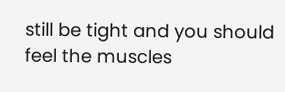still be tight and you should feel the muscles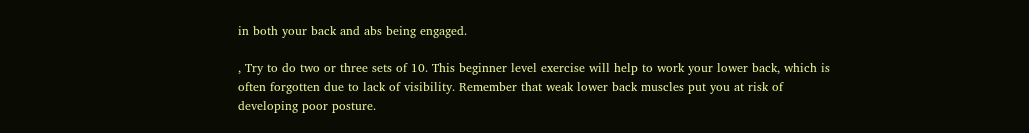in both your back and abs being engaged.

, Try to do two or three sets of 10. This beginner level exercise will help to work your lower back, which is often forgotten due to lack of visibility. Remember that weak lower back muscles put you at risk of developing poor posture.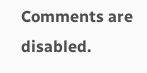Comments are disabled.